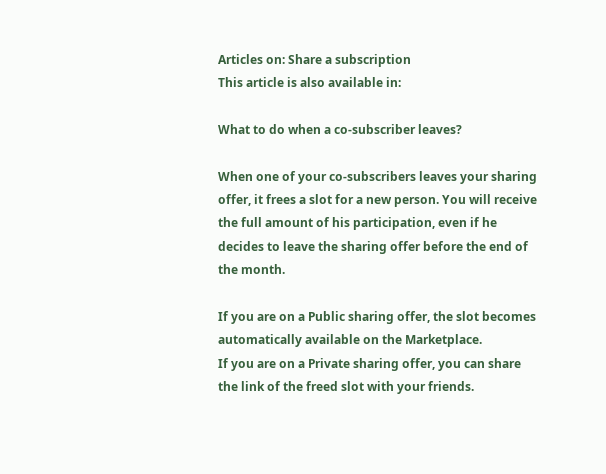Articles on: Share a subscription
This article is also available in:

What to do when a co-subscriber leaves?

When one of your co-subscribers leaves your sharing offer, it frees a slot for a new person. You will receive the full amount of his participation, even if he decides to leave the sharing offer before the end of the month.

If you are on a Public sharing offer, the slot becomes automatically available on the Marketplace.
If you are on a Private sharing offer, you can share the link of the freed slot with your friends.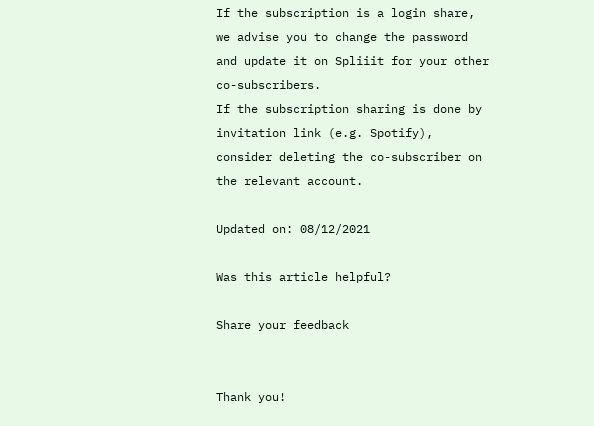If the subscription is a login share, we advise you to change the password and update it on Spliiit for your other co-subscribers.
If the subscription sharing is done by invitation link (e.g. Spotify), consider deleting the co-subscriber on the relevant account.

Updated on: 08/12/2021

Was this article helpful?

Share your feedback


Thank you!